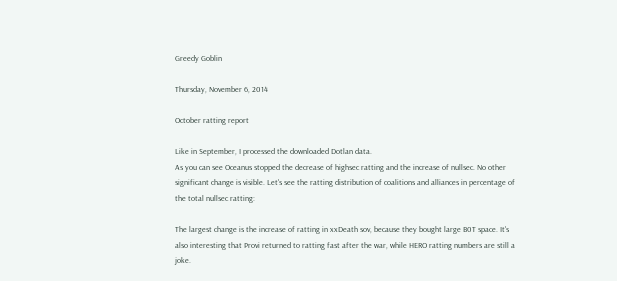Greedy Goblin

Thursday, November 6, 2014

October ratting report

Like in September, I processed the downloaded Dotlan data.
As you can see Oceanus stopped the decrease of highsec ratting and the increase of nullsec. No other significant change is visible. Let's see the ratting distribution of coalitions and alliances in percentage of the total nullsec ratting:

The largest change is the increase of ratting in xxDeath sov, because they bought large B0T space. It's also interesting that Provi returned to ratting fast after the war, while HERO ratting numbers are still a joke.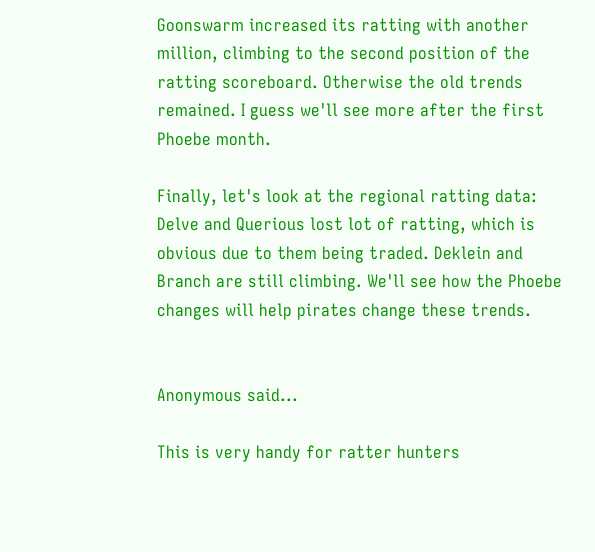Goonswarm increased its ratting with another million, climbing to the second position of the ratting scoreboard. Otherwise the old trends remained. I guess we'll see more after the first Phoebe month.

Finally, let's look at the regional ratting data:
Delve and Querious lost lot of ratting, which is obvious due to them being traded. Deklein and Branch are still climbing. We'll see how the Phoebe changes will help pirates change these trends.


Anonymous said...

This is very handy for ratter hunters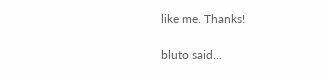like me. Thanks!

bluto said...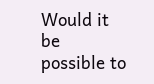Would it be possible to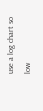use a log chart so low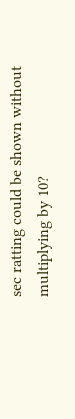sec ratting could be shown without multiplying by 10?